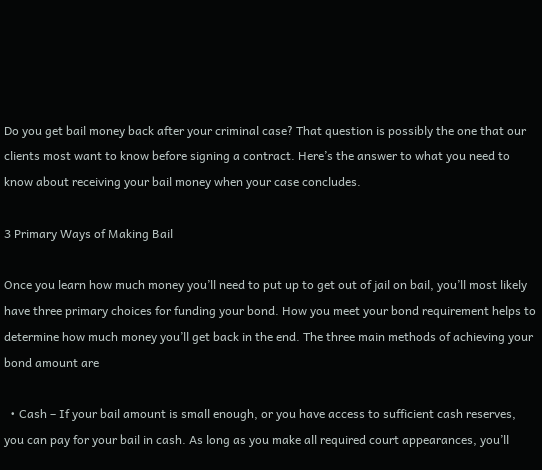Do you get bail money back after your criminal case? That question is possibly the one that our clients most want to know before signing a contract. Here’s the answer to what you need to know about receiving your bail money when your case concludes.

3 Primary Ways of Making Bail

Once you learn how much money you’ll need to put up to get out of jail on bail, you’ll most likely have three primary choices for funding your bond. How you meet your bond requirement helps to determine how much money you’ll get back in the end. The three main methods of achieving your bond amount are

  • Cash – If your bail amount is small enough, or you have access to sufficient cash reserves, you can pay for your bail in cash. As long as you make all required court appearances, you’ll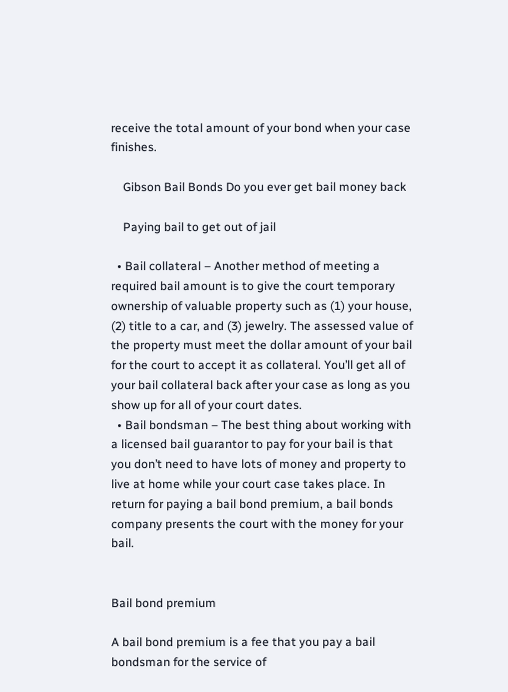receive the total amount of your bond when your case finishes.

    Gibson Bail Bonds Do you ever get bail money back

    Paying bail to get out of jail

  • Bail collateral – Another method of meeting a required bail amount is to give the court temporary ownership of valuable property such as (1) your house, (2) title to a car, and (3) jewelry. The assessed value of the property must meet the dollar amount of your bail for the court to accept it as collateral. You’ll get all of your bail collateral back after your case as long as you show up for all of your court dates.
  • Bail bondsman – The best thing about working with a licensed bail guarantor to pay for your bail is that you don’t need to have lots of money and property to live at home while your court case takes place. In return for paying a bail bond premium, a bail bonds company presents the court with the money for your bail.


Bail bond premium

A bail bond premium is a fee that you pay a bail bondsman for the service of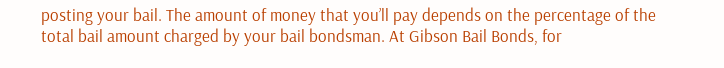posting your bail. The amount of money that you’ll pay depends on the percentage of the total bail amount charged by your bail bondsman. At Gibson Bail Bonds, for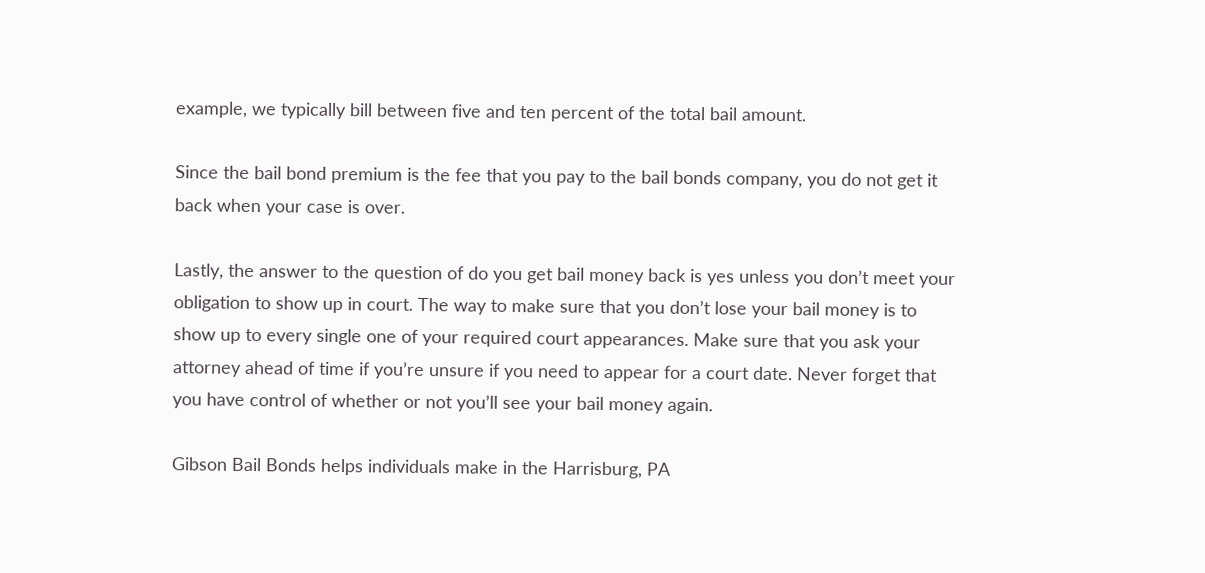example, we typically bill between five and ten percent of the total bail amount.

Since the bail bond premium is the fee that you pay to the bail bonds company, you do not get it back when your case is over.

Lastly, the answer to the question of do you get bail money back is yes unless you don’t meet your obligation to show up in court. The way to make sure that you don’t lose your bail money is to show up to every single one of your required court appearances. Make sure that you ask your attorney ahead of time if you’re unsure if you need to appear for a court date. Never forget that you have control of whether or not you’ll see your bail money again.

Gibson Bail Bonds helps individuals make in the Harrisburg, PA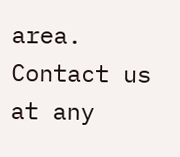area. Contact us at any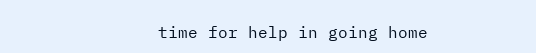time for help in going home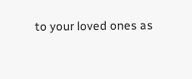to your loved ones as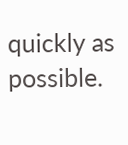quickly as possible.